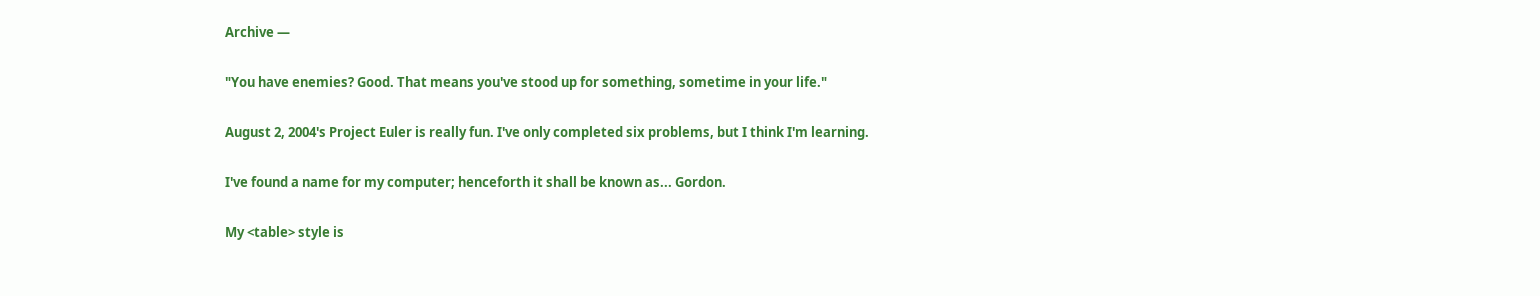Archive —

"You have enemies? Good. That means you've stood up for something, sometime in your life."

August 2, 2004's Project Euler is really fun. I've only completed six problems, but I think I'm learning.

I've found a name for my computer; henceforth it shall be known as... Gordon.

My <table> style is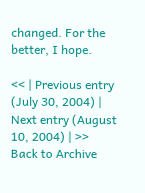changed. For the better, I hope.

<< | Previous entry (July 30, 2004) | Next entry (August 10, 2004) | >>
Back to Archive